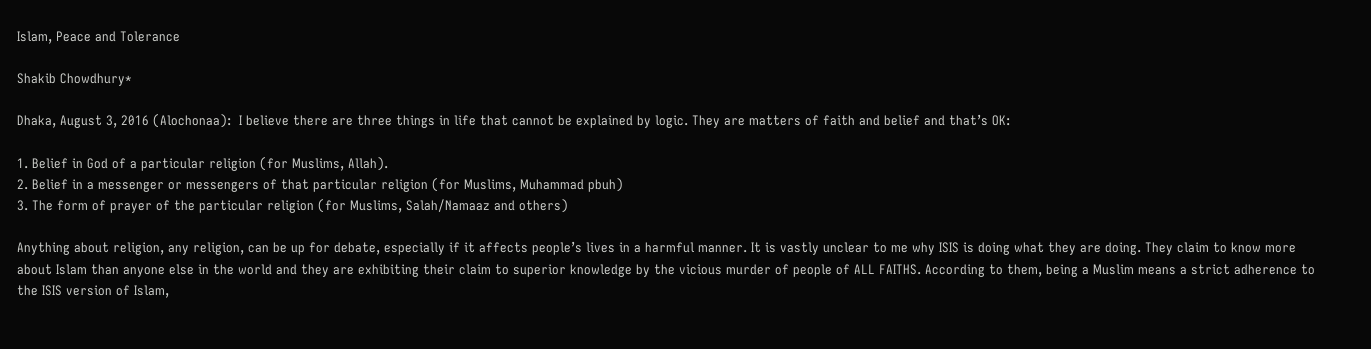Islam, Peace and Tolerance

Shakib Chowdhury*

Dhaka, August 3, 2016 (Alochonaa):  I believe there are three things in life that cannot be explained by logic. They are matters of faith and belief and that’s OK:

1. Belief in God of a particular religion (for Muslims, Allah).
2. Belief in a messenger or messengers of that particular religion (for Muslims, Muhammad pbuh)
3. The form of prayer of the particular religion (for Muslims, Salah/Namaaz and others)

Anything about religion, any religion, can be up for debate, especially if it affects people’s lives in a harmful manner. It is vastly unclear to me why ISIS is doing what they are doing. They claim to know more about Islam than anyone else in the world and they are exhibiting their claim to superior knowledge by the vicious murder of people of ALL FAITHS. According to them, being a Muslim means a strict adherence to the ISIS version of Islam,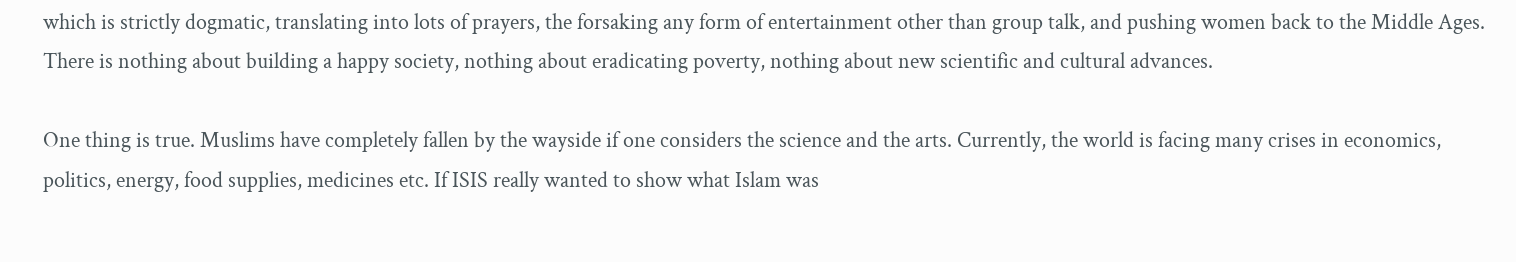which is strictly dogmatic, translating into lots of prayers, the forsaking any form of entertainment other than group talk, and pushing women back to the Middle Ages. There is nothing about building a happy society, nothing about eradicating poverty, nothing about new scientific and cultural advances.

One thing is true. Muslims have completely fallen by the wayside if one considers the science and the arts. Currently, the world is facing many crises in economics, politics, energy, food supplies, medicines etc. If ISIS really wanted to show what Islam was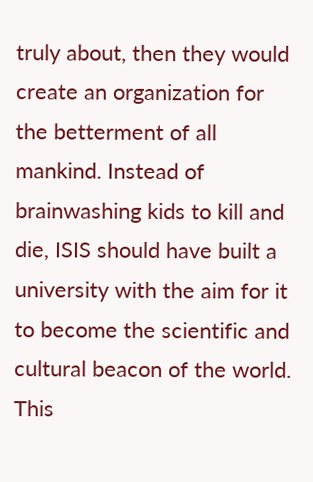truly about, then they would create an organization for the betterment of all mankind. Instead of brainwashing kids to kill and die, ISIS should have built a university with the aim for it to become the scientific and cultural beacon of the world. This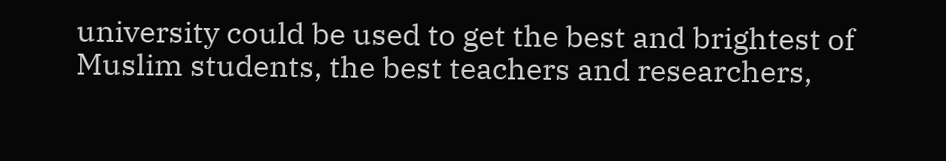university could be used to get the best and brightest of Muslim students, the best teachers and researchers,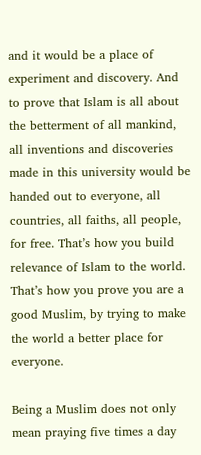and it would be a place of experiment and discovery. And to prove that Islam is all about the betterment of all mankind, all inventions and discoveries made in this university would be handed out to everyone, all countries, all faiths, all people, for free. That’s how you build relevance of Islam to the world. That’s how you prove you are a good Muslim, by trying to make the world a better place for everyone.

Being a Muslim does not only mean praying five times a day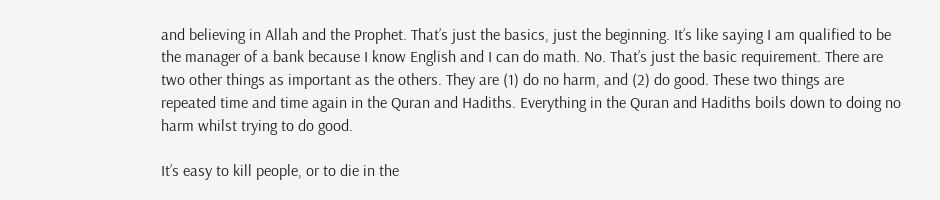and believing in Allah and the Prophet. That’s just the basics, just the beginning. It’s like saying I am qualified to be the manager of a bank because I know English and I can do math. No. That’s just the basic requirement. There are two other things as important as the others. They are (1) do no harm, and (2) do good. These two things are repeated time and time again in the Quran and Hadiths. Everything in the Quran and Hadiths boils down to doing no harm whilst trying to do good.

It’s easy to kill people, or to die in the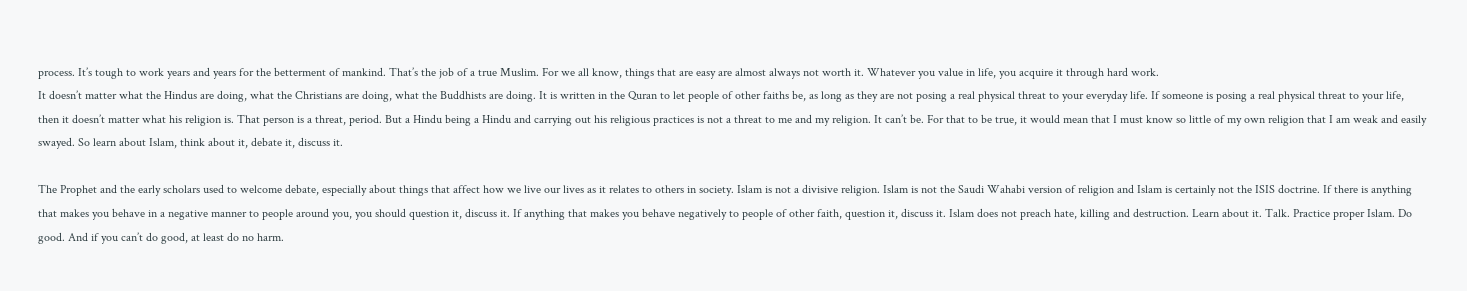process. It’s tough to work years and years for the betterment of mankind. That’s the job of a true Muslim. For we all know, things that are easy are almost always not worth it. Whatever you value in life, you acquire it through hard work.
It doesn’t matter what the Hindus are doing, what the Christians are doing, what the Buddhists are doing. It is written in the Quran to let people of other faiths be, as long as they are not posing a real physical threat to your everyday life. If someone is posing a real physical threat to your life, then it doesn’t matter what his religion is. That person is a threat, period. But a Hindu being a Hindu and carrying out his religious practices is not a threat to me and my religion. It can’t be. For that to be true, it would mean that I must know so little of my own religion that I am weak and easily swayed. So learn about Islam, think about it, debate it, discuss it.

The Prophet and the early scholars used to welcome debate, especially about things that affect how we live our lives as it relates to others in society. Islam is not a divisive religion. Islam is not the Saudi Wahabi version of religion and Islam is certainly not the ISIS doctrine. If there is anything that makes you behave in a negative manner to people around you, you should question it, discuss it. If anything that makes you behave negatively to people of other faith, question it, discuss it. Islam does not preach hate, killing and destruction. Learn about it. Talk. Practice proper Islam. Do good. And if you can’t do good, at least do no harm.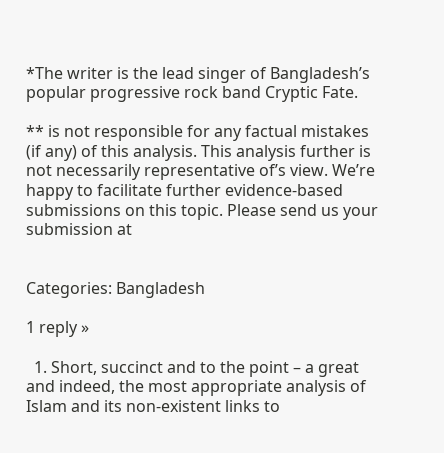*The writer is the lead singer of Bangladesh’s popular progressive rock band Cryptic Fate.

** is not responsible for any factual mistakes (if any) of this analysis. This analysis further is not necessarily representative of’s view. We’re happy to facilitate further evidence-based submissions on this topic. Please send us your submission at


Categories: Bangladesh

1 reply »

  1. Short, succinct and to the point – a great and indeed, the most appropriate analysis of Islam and its non-existent links to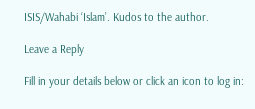ISIS/Wahabi ‘Islam’. Kudos to the author.

Leave a Reply

Fill in your details below or click an icon to log in: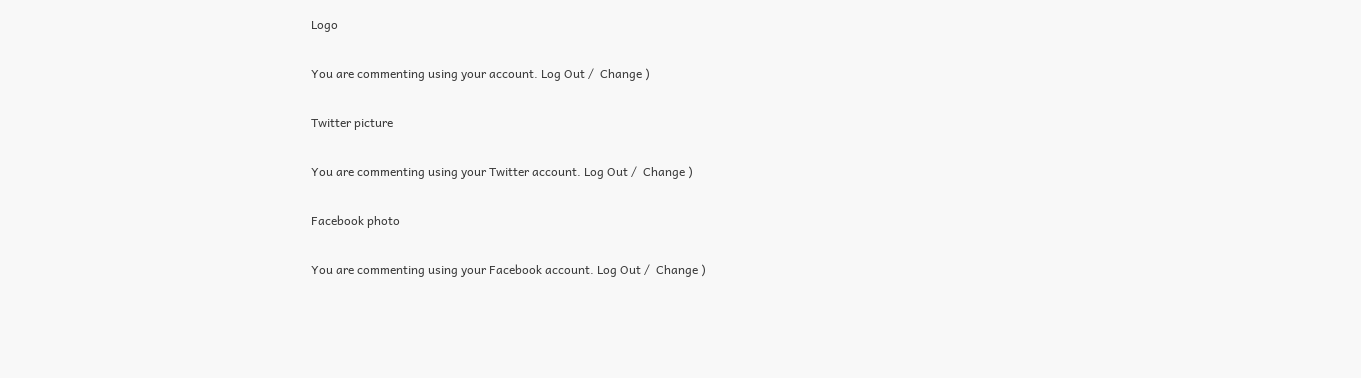Logo

You are commenting using your account. Log Out /  Change )

Twitter picture

You are commenting using your Twitter account. Log Out /  Change )

Facebook photo

You are commenting using your Facebook account. Log Out /  Change )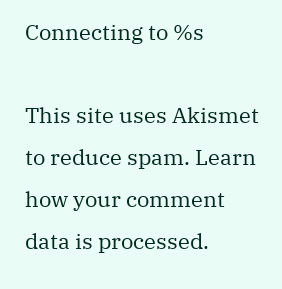Connecting to %s

This site uses Akismet to reduce spam. Learn how your comment data is processed.